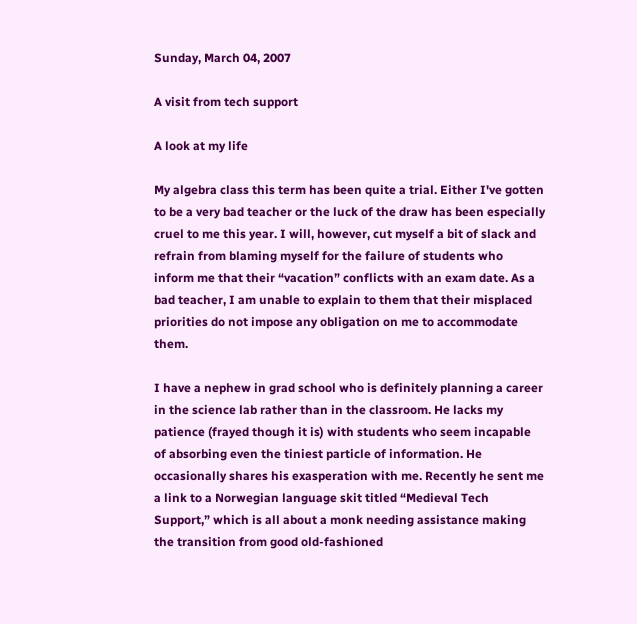Sunday, March 04, 2007

A visit from tech support

A look at my life

My algebra class this term has been quite a trial. Either I've gotten to be a very bad teacher or the luck of the draw has been especially cruel to me this year. I will, however, cut myself a bit of slack and refrain from blaming myself for the failure of students who inform me that their “vacation” conflicts with an exam date. As a bad teacher, I am unable to explain to them that their misplaced priorities do not impose any obligation on me to accommodate them.

I have a nephew in grad school who is definitely planning a career in the science lab rather than in the classroom. He lacks my patience (frayed though it is) with students who seem incapable of absorbing even the tiniest particle of information. He occasionally shares his exasperation with me. Recently he sent me a link to a Norwegian language skit titled “Medieval Tech Support,” which is all about a monk needing assistance making the transition from good old-fashioned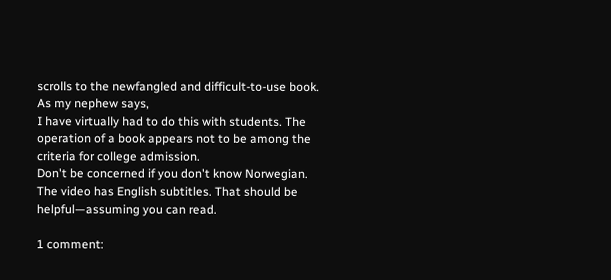scrolls to the newfangled and difficult-to-use book. As my nephew says,
I have virtually had to do this with students. The operation of a book appears not to be among the criteria for college admission.
Don't be concerned if you don't know Norwegian. The video has English subtitles. That should be helpful—assuming you can read.

1 comment: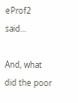eProf2 said...

And, what did the poor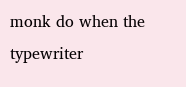monk do when the typewriter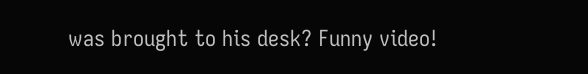was brought to his desk? Funny video!